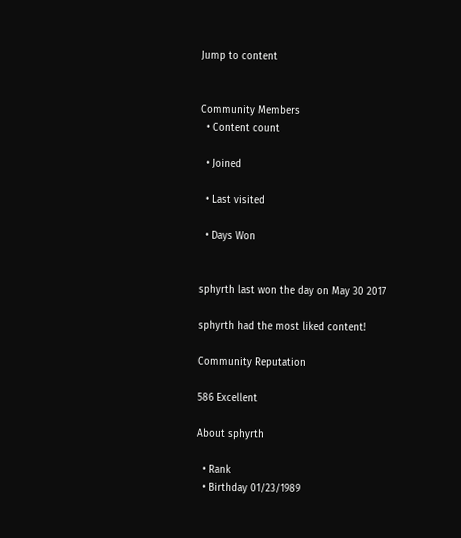Jump to content


Community Members
  • Content count

  • Joined

  • Last visited

  • Days Won


sphyrth last won the day on May 30 2017

sphyrth had the most liked content!

Community Reputation

586 Excellent

About sphyrth

  • Rank
  • Birthday 01/23/1989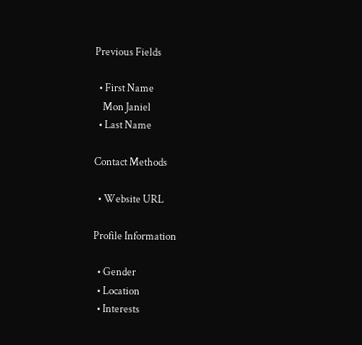Previous Fields

  • First Name
    Mon Janiel
  • Last Name

Contact Methods

  • Website URL

Profile Information

  • Gender
  • Location
  • Interests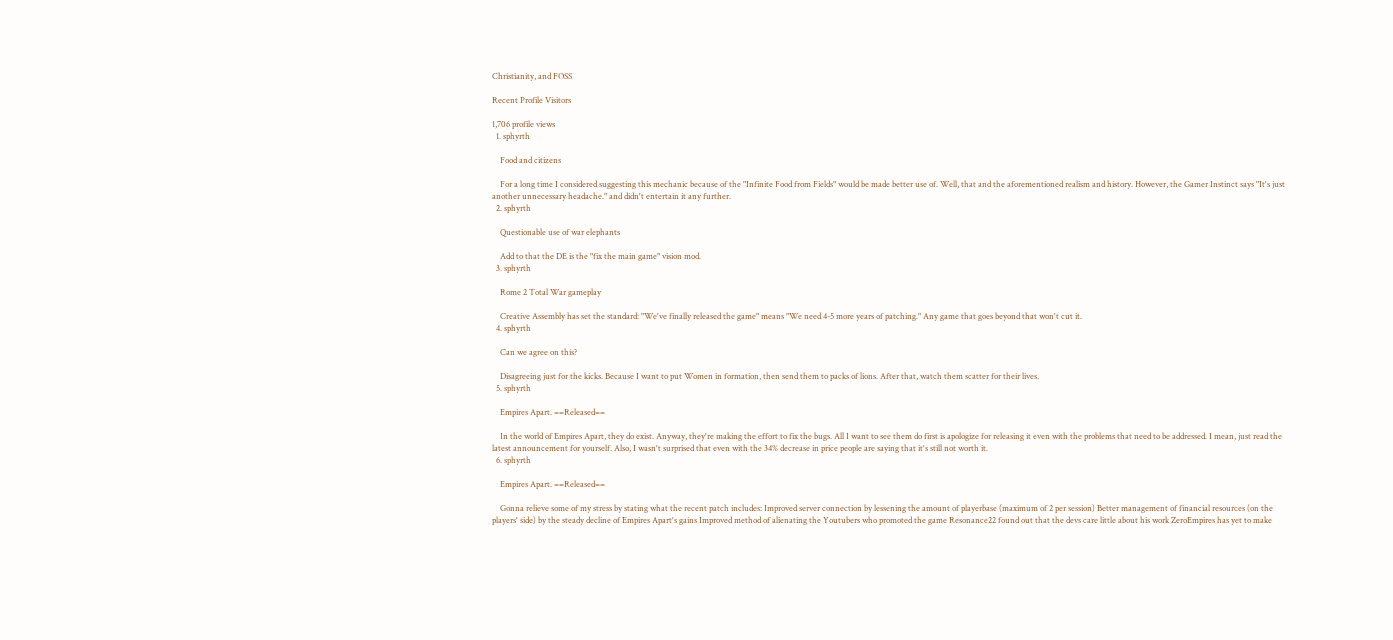Christianity, and FOSS

Recent Profile Visitors

1,706 profile views
  1. sphyrth

    Food and citizens

    For a long time I considered suggesting this mechanic because of the "Infinite Food from Fields" would be made better use of. Well, that and the aforementioned realism and history. However, the Gamer Instinct says "It's just another unnecessary headache." and didn't entertain it any further.
  2. sphyrth

    Questionable use of war elephants

    Add to that the DE is the "fix the main game" vision mod.
  3. sphyrth

    Rome 2 Total War gameplay

    Creative Assembly has set the standard: "We've finally released the game" means "We need 4-5 more years of patching." Any game that goes beyond that won't cut it.
  4. sphyrth

    Can we agree on this?

    Disagreeing just for the kicks. Because I want to put Women in formation, then send them to packs of lions. After that, watch them scatter for their lives.
  5. sphyrth

    Empires Apart. ==Released==

    In the world of Empires Apart, they do exist. Anyway, they're making the effort to fix the bugs. All I want to see them do first is apologize for releasing it even with the problems that need to be addressed. I mean, just read the latest announcement for yourself. Also, I wasn't surprised that even with the 34% decrease in price people are saying that it's still not worth it.
  6. sphyrth

    Empires Apart. ==Released==

    Gonna relieve some of my stress by stating what the recent patch includes: Improved server connection by lessening the amount of playerbase (maximum of 2 per session) Better management of financial resources (on the players' side) by the steady decline of Empires Apart's gains Improved method of alienating the Youtubers who promoted the game Resonance22 found out that the devs care little about his work ZeroEmpires has yet to make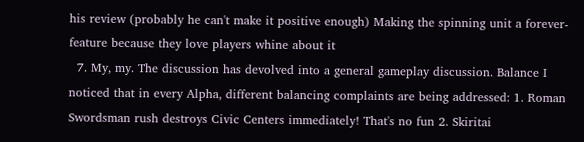his review (probably he can't make it positive enough) Making the spinning unit a forever-feature because they love players whine about it
  7. My, my. The discussion has devolved into a general gameplay discussion. Balance I noticed that in every Alpha, different balancing complaints are being addressed: 1. Roman Swordsman rush destroys Civic Centers immediately! That's no fun 2. Skiritai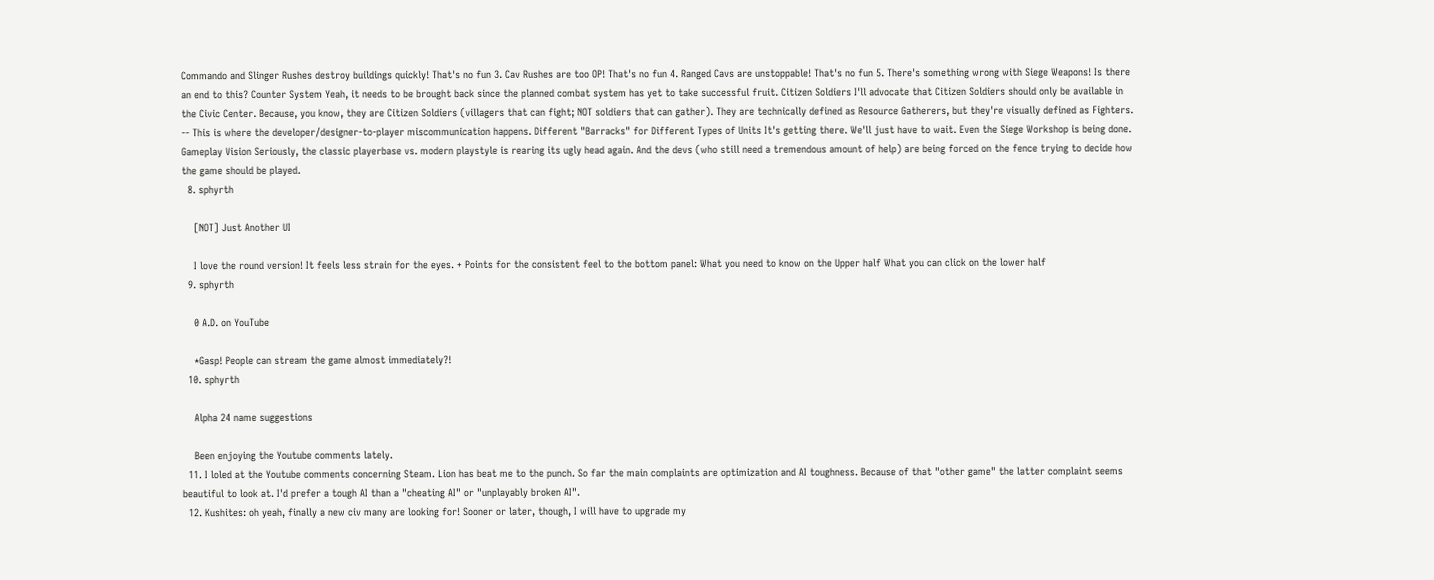Commando and Slinger Rushes destroy buildings quickly! That's no fun 3. Cav Rushes are too OP! That's no fun 4. Ranged Cavs are unstoppable! That's no fun 5. There's something wrong with Siege Weapons! Is there an end to this? Counter System Yeah, it needs to be brought back since the planned combat system has yet to take successful fruit. Citizen Soldiers I'll advocate that Citizen Soldiers should only be available in the Civic Center. Because, you know, they are Citizen Soldiers (villagers that can fight; NOT soldiers that can gather). They are technically defined as Resource Gatherers, but they're visually defined as Fighters. -- This is where the developer/designer-to-player miscommunication happens. Different "Barracks" for Different Types of Units It's getting there. We'll just have to wait. Even the Siege Workshop is being done. Gameplay Vision Seriously, the classic playerbase vs. modern playstyle is rearing its ugly head again. And the devs (who still need a tremendous amount of help) are being forced on the fence trying to decide how the game should be played.
  8. sphyrth

    [NOT] Just Another UI

    I love the round version! It feels less strain for the eyes. + Points for the consistent feel to the bottom panel: What you need to know on the Upper half What you can click on the lower half
  9. sphyrth

    0 A.D. on YouTube

    *Gasp! People can stream the game almost immediately?!
  10. sphyrth

    Alpha 24 name suggestions

    Been enjoying the Youtube comments lately.
  11. I loled at the Youtube comments concerning Steam. Lion has beat me to the punch. So far the main complaints are optimization and AI toughness. Because of that "other game" the latter complaint seems beautiful to look at. I'd prefer a tough AI than a "cheating AI" or "unplayably broken AI".
  12. Kushites: oh yeah, finally a new civ many are looking for! Sooner or later, though, I will have to upgrade my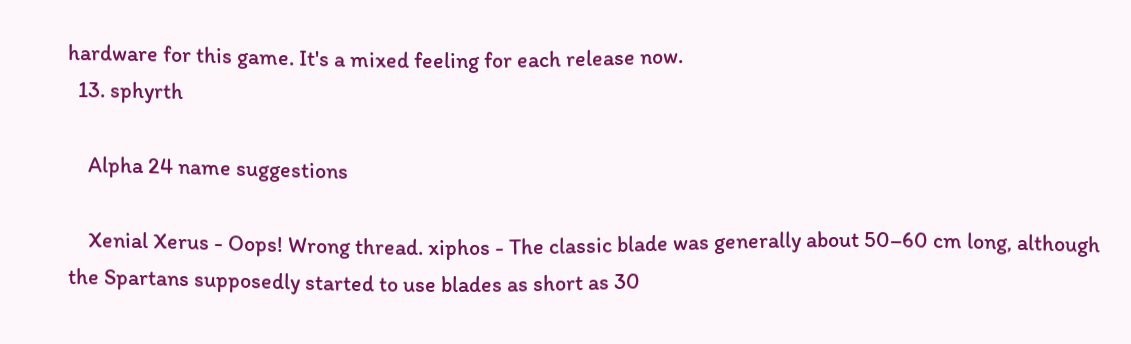hardware for this game. It's a mixed feeling for each release now.
  13. sphyrth

    Alpha 24 name suggestions

    Xenial Xerus - Oops! Wrong thread. xiphos - The classic blade was generally about 50–60 cm long, although the Spartans supposedly started to use blades as short as 30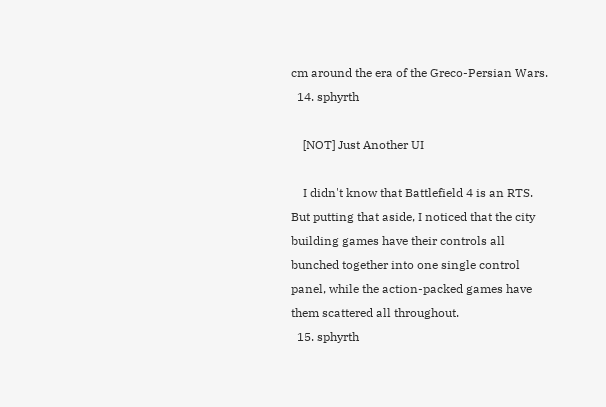cm around the era of the Greco-Persian Wars.
  14. sphyrth

    [NOT] Just Another UI

    I didn't know that Battlefield 4 is an RTS. But putting that aside, I noticed that the city building games have their controls all bunched together into one single control panel, while the action-packed games have them scattered all throughout.
  15. sphyrth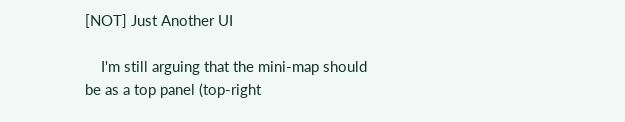[NOT] Just Another UI

    I'm still arguing that the mini-map should be as a top panel (top-right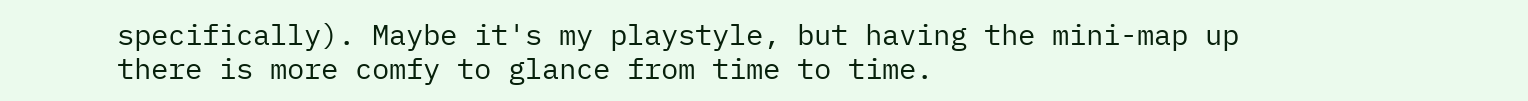specifically). Maybe it's my playstyle, but having the mini-map up there is more comfy to glance from time to time.